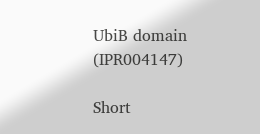UbiB domain (IPR004147)

Short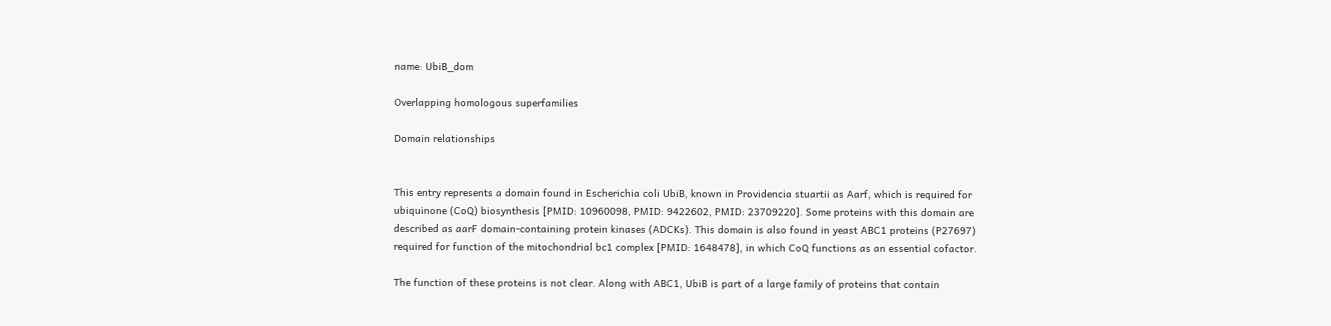name: UbiB_dom

Overlapping homologous superfamilies

Domain relationships


This entry represents a domain found in Escherichia coli UbiB, known in Providencia stuartii as Aarf, which is required for ubiquinone (CoQ) biosynthesis [PMID: 10960098, PMID: 9422602, PMID: 23709220]. Some proteins with this domain are described as aarF domain-containing protein kinases (ADCKs). This domain is also found in yeast ABC1 proteins (P27697) required for function of the mitochondrial bc1 complex [PMID: 1648478], in which CoQ functions as an essential cofactor.

The function of these proteins is not clear. Along with ABC1, UbiB is part of a large family of proteins that contain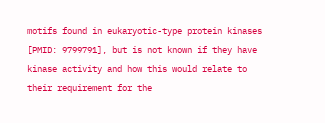motifs found in eukaryotic-type protein kinases [PMID: 9799791], but is not known if they have kinase activity and how this would relate to their requirement for the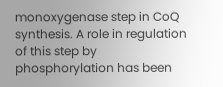monoxygenase step in CoQ synthesis. A role in regulation of this step by phosphorylation has been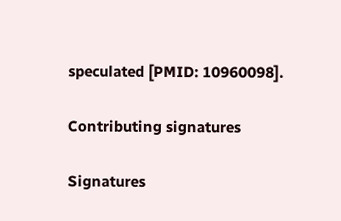speculated [PMID: 10960098].

Contributing signatures

Signatures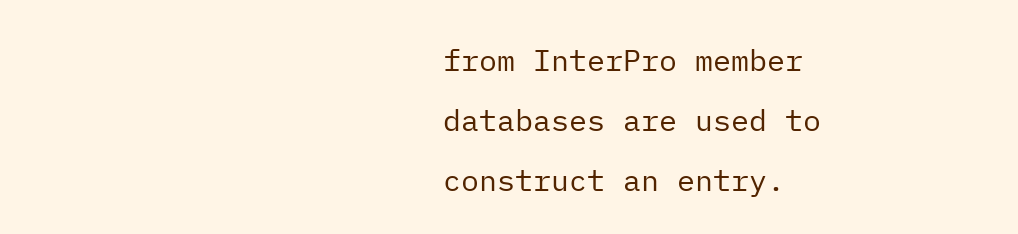from InterPro member databases are used to construct an entry.